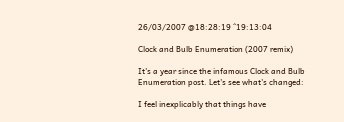26/03/2007 @18:28:19 ^19:13:04

Clock and Bulb Enumeration (2007 remix)

It's a year since the infamous Clock and Bulb Enumeration post. Let's see what's changed:

I feel inexplicably that things have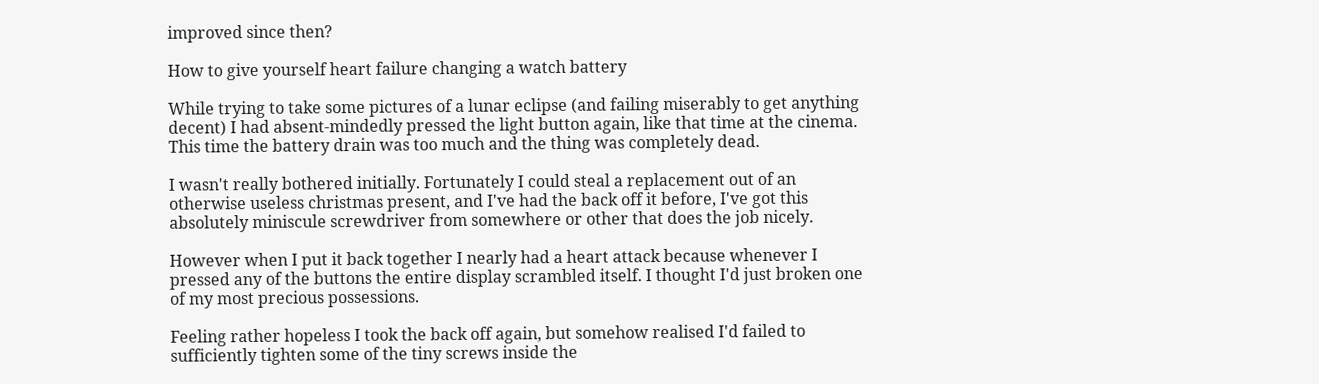improved since then?

How to give yourself heart failure changing a watch battery

While trying to take some pictures of a lunar eclipse (and failing miserably to get anything decent) I had absent-mindedly pressed the light button again, like that time at the cinema. This time the battery drain was too much and the thing was completely dead.

I wasn't really bothered initially. Fortunately I could steal a replacement out of an otherwise useless christmas present, and I've had the back off it before, I've got this absolutely miniscule screwdriver from somewhere or other that does the job nicely.

However when I put it back together I nearly had a heart attack because whenever I pressed any of the buttons the entire display scrambled itself. I thought I'd just broken one of my most precious possessions.

Feeling rather hopeless I took the back off again, but somehow realised I'd failed to sufficiently tighten some of the tiny screws inside the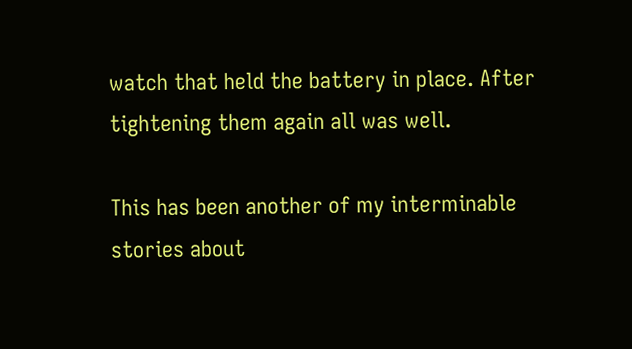watch that held the battery in place. After tightening them again all was well.

This has been another of my interminable stories about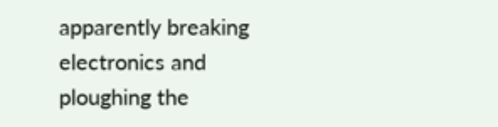apparently breaking electronics and ploughing the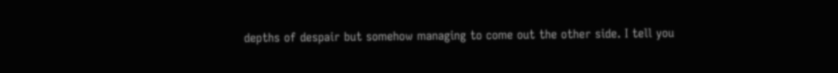depths of despair but somehow managing to come out the other side. I tell you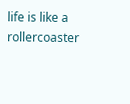life is like a rollercoaster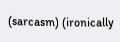(sarcasm) (ironically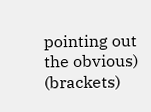pointing out the obvious) (brackets)